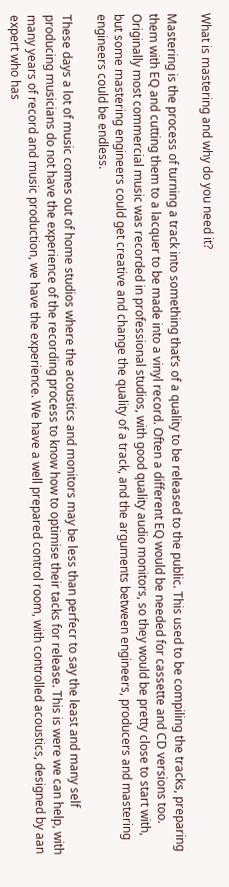What is mastering and why do you need it?

Mastering is the process of turning a track into something that’s of a quality to be released to the public. This used to be compiling the tracks, preparing them with EQ and cutting them to a lacquer to be made into a vinyl record. Often a different EQ would be needed for cassette and CD versions too. Originally most commercial music was recorded in professional studios, with good quality audio monitors, so they would be pretty close to start with, but some mastering engineers could get creative and change the quality of a track, and the arguments between engineers, producers and mastering engineers could be endless.

These days a lot of music comes out of home studios where the acoustics and monitors may be less than perfecr to say the least and many self producing musicians do not have the experience of the recording process to know how to optimise their tacks for release. This is were we can help, with many years of record and music production, we have the experience. We have a well prepared control room, with controlled acoustics, designed by aan expert who has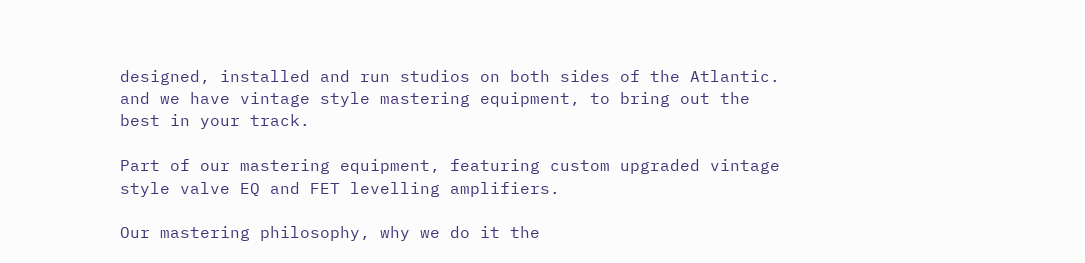designed, installed and run studios on both sides of the Atlantic. and we have vintage style mastering equipment, to bring out the best in your track.

Part of our mastering equipment, featuring custom upgraded vintage style valve EQ and FET levelling amplifiers.

Our mastering philosophy, why we do it the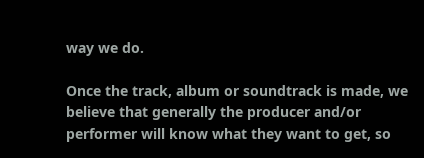way we do.

Once the track, album or soundtrack is made, we believe that generally the producer and/or performer will know what they want to get, so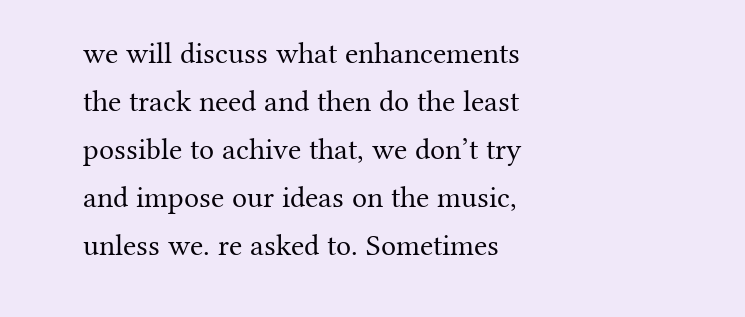we will discuss what enhancements the track need and then do the least possible to achive that, we don’t try and impose our ideas on the music, unless we. re asked to. Sometimes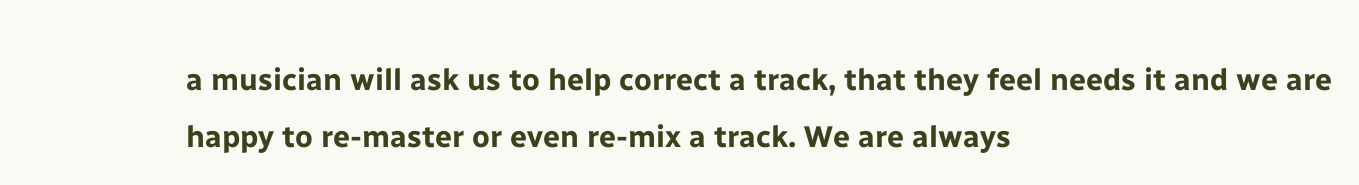a musician will ask us to help correct a track, that they feel needs it and we are happy to re-master or even re-mix a track. We are always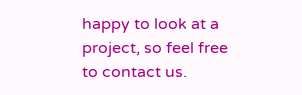happy to look at a project, so feel free to contact us.